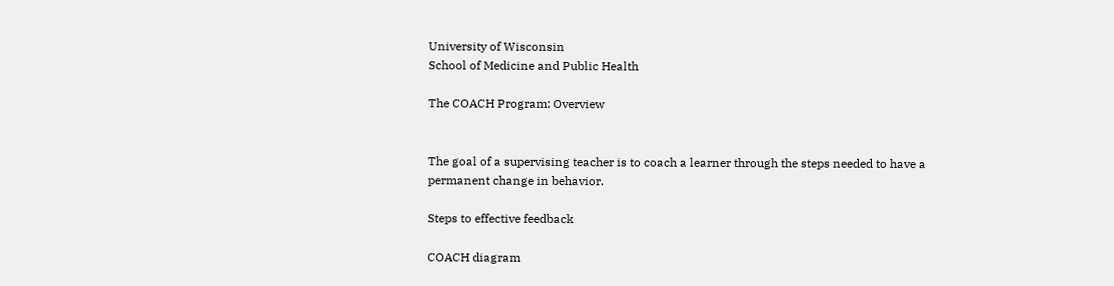University of Wisconsin
School of Medicine and Public Health

The COACH Program: Overview


The goal of a supervising teacher is to coach a learner through the steps needed to have a permanent change in behavior.

Steps to effective feedback

COACH diagram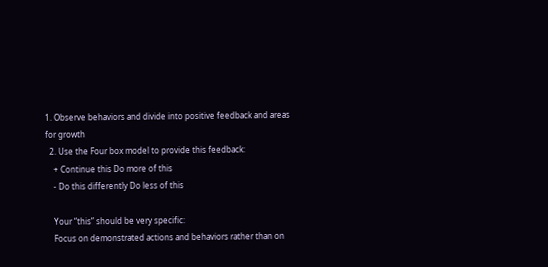1. Observe behaviors and divide into positive feedback and areas for growth
  2. Use the Four box model to provide this feedback:
    + Continue this Do more of this
    - Do this differently Do less of this

    Your “this” should be very specific:
    Focus on demonstrated actions and behaviors rather than on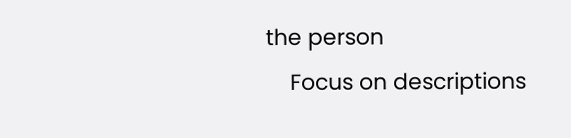the person
    Focus on descriptions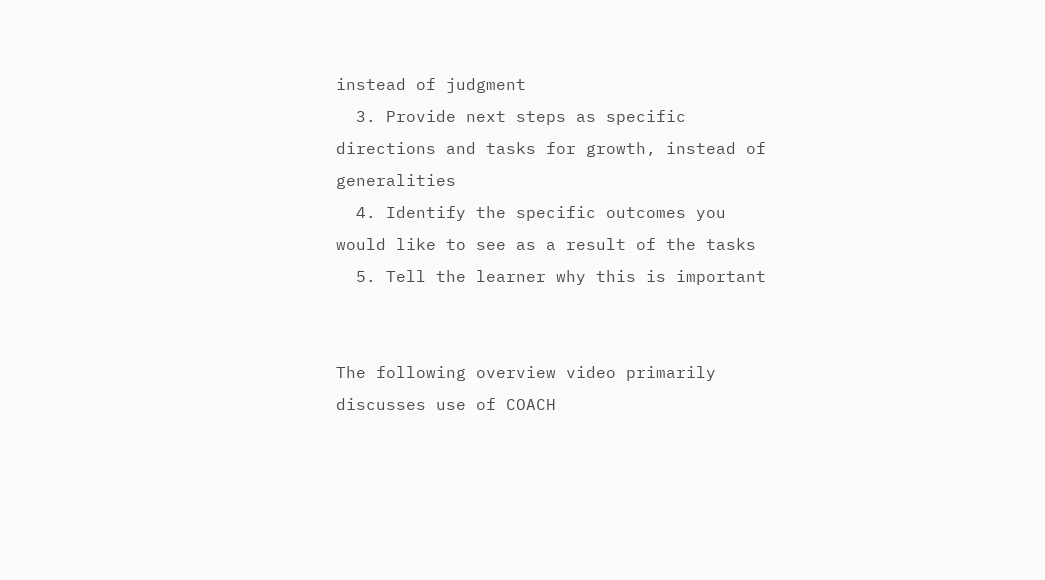instead of judgment
  3. Provide next steps as specific directions and tasks for growth, instead of generalities
  4. Identify the specific outcomes you would like to see as a result of the tasks
  5. Tell the learner why this is important


The following overview video primarily discusses use of COACH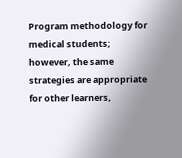Program methodology for medical students; however, the same strategies are appropriate for other learners,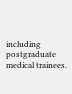including postgraduate medical trainees.